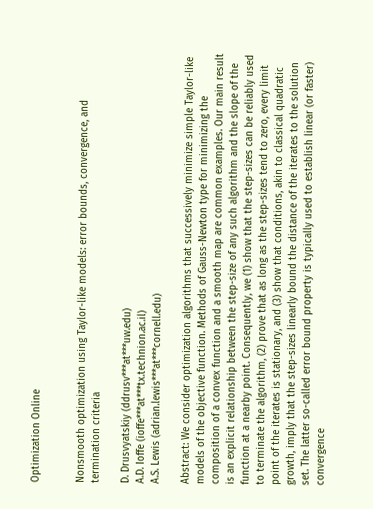Optimization Online


Nonsmooth optimization using Taylor-like models: error bounds, convergence, and termination criteria

D. Drusvyatskiy (ddrusv***at***uw.edu)
A.D. Ioffe (ioffe***at***tx.technion.ac.il)
A.S. Lewis (adrian.lewis***at***cornell.edu)

Abstract: We consider optimization algorithms that successively minimize simple Taylor-like models of the objective function. Methods of Gauss-Newton type for minimizing the composition of a convex function and a smooth map are common examples. Our main result is an explicit relationship between the step-size of any such algorithm and the slope of the function at a nearby point. Consequently, we (1) show that the step-sizes can be reliably used to terminate the algorithm, (2) prove that as long as the step-sizes tend to zero, every limit point of the iterates is stationary, and (3) show that conditions, akin to classical quadratic growth, imply that the step-sizes linearly bound the distance of the iterates to the solution set. The latter so-called error bound property is typically used to establish linear (or faster) convergence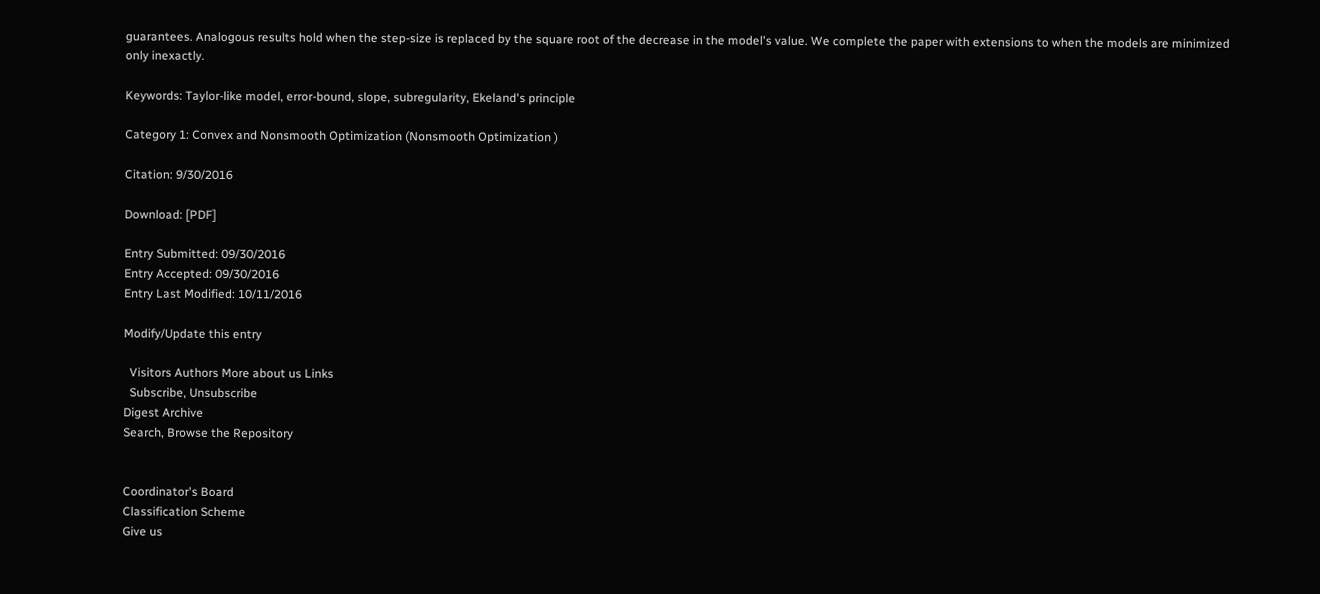guarantees. Analogous results hold when the step-size is replaced by the square root of the decrease in the model's value. We complete the paper with extensions to when the models are minimized only inexactly.

Keywords: Taylor-like model, error-bound, slope, subregularity, Ekeland's principle

Category 1: Convex and Nonsmooth Optimization (Nonsmooth Optimization )

Citation: 9/30/2016

Download: [PDF]

Entry Submitted: 09/30/2016
Entry Accepted: 09/30/2016
Entry Last Modified: 10/11/2016

Modify/Update this entry

  Visitors Authors More about us Links
  Subscribe, Unsubscribe
Digest Archive
Search, Browse the Repository


Coordinator's Board
Classification Scheme
Give us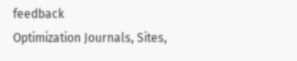feedback
Optimization Journals, Sites,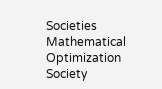Societies
Mathematical Optimization Society